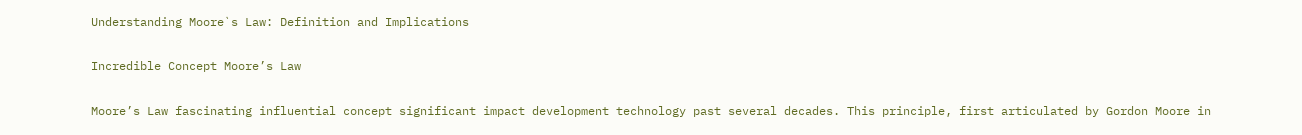Understanding Moore`s Law: Definition and Implications

Incredible Concept Moore’s Law

Moore’s Law fascinating influential concept significant impact development technology past several decades. This principle, first articulated by Gordon Moore in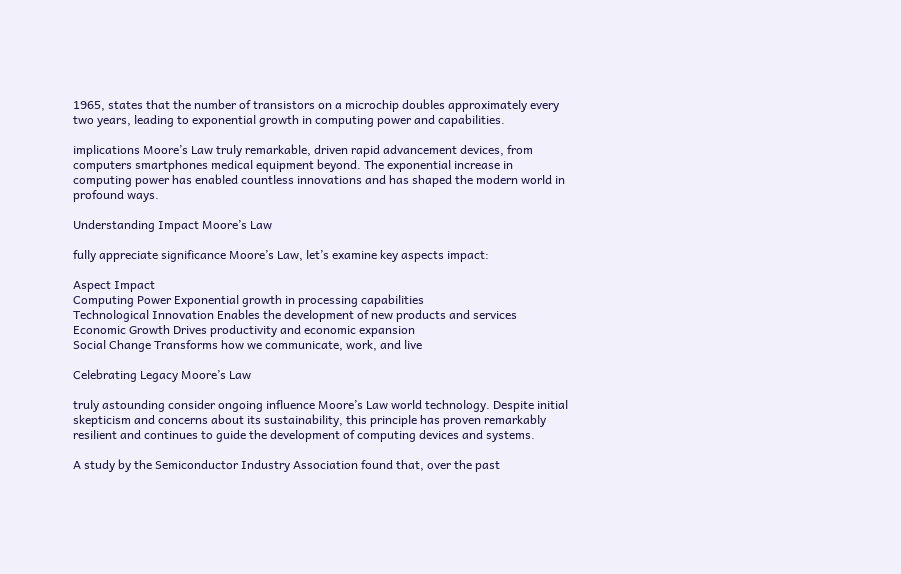1965, states that the number of transistors on a microchip doubles approximately every two years, leading to exponential growth in computing power and capabilities.

implications Moore’s Law truly remarkable, driven rapid advancement devices, from computers smartphones medical equipment beyond. The exponential increase in computing power has enabled countless innovations and has shaped the modern world in profound ways.

Understanding Impact Moore’s Law

fully appreciate significance Moore’s Law, let’s examine key aspects impact:

Aspect Impact
Computing Power Exponential growth in processing capabilities
Technological Innovation Enables the development of new products and services
Economic Growth Drives productivity and economic expansion
Social Change Transforms how we communicate, work, and live

Celebrating Legacy Moore’s Law

truly astounding consider ongoing influence Moore’s Law world technology. Despite initial skepticism and concerns about its sustainability, this principle has proven remarkably resilient and continues to guide the development of computing devices and systems.

A study by the Semiconductor Industry Association found that, over the past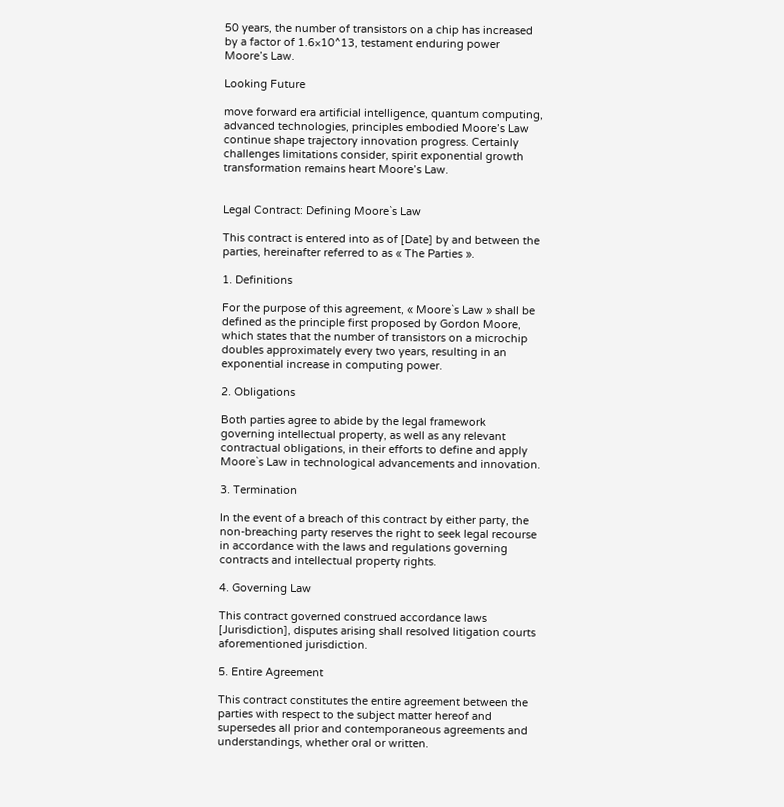50 years, the number of transistors on a chip has increased by a factor of 1.6×10^13, testament enduring power Moore’s Law.

Looking Future

move forward era artificial intelligence, quantum computing, advanced technologies, principles embodied Moore’s Law continue shape trajectory innovation progress. Certainly challenges limitations consider, spirit exponential growth transformation remains heart Moore’s Law.


Legal Contract: Defining Moore`s Law

This contract is entered into as of [Date] by and between the parties, hereinafter referred to as « The Parties ».

1. Definitions

For the purpose of this agreement, « Moore`s Law » shall be defined as the principle first proposed by Gordon Moore, which states that the number of transistors on a microchip doubles approximately every two years, resulting in an exponential increase in computing power.

2. Obligations

Both parties agree to abide by the legal framework governing intellectual property, as well as any relevant contractual obligations, in their efforts to define and apply Moore`s Law in technological advancements and innovation.

3. Termination

In the event of a breach of this contract by either party, the non-breaching party reserves the right to seek legal recourse in accordance with the laws and regulations governing contracts and intellectual property rights.

4. Governing Law

This contract governed construed accordance laws [Jurisdiction], disputes arising shall resolved litigation courts aforementioned jurisdiction.

5. Entire Agreement

This contract constitutes the entire agreement between the parties with respect to the subject matter hereof and supersedes all prior and contemporaneous agreements and understandings, whether oral or written.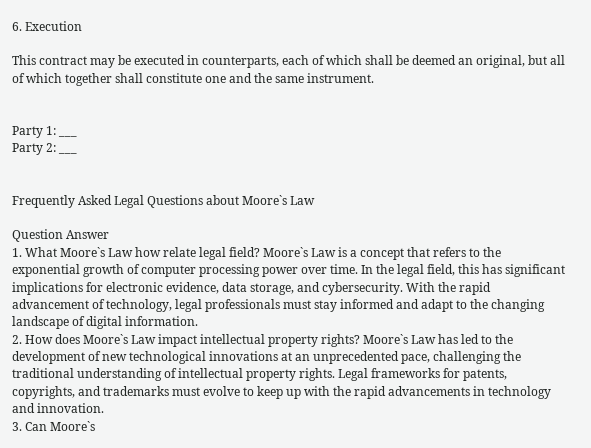6. Execution

This contract may be executed in counterparts, each of which shall be deemed an original, but all of which together shall constitute one and the same instrument.


Party 1: ___
Party 2: ___


Frequently Asked Legal Questions about Moore`s Law

Question Answer
1. What Moore`s Law how relate legal field? Moore`s Law is a concept that refers to the exponential growth of computer processing power over time. In the legal field, this has significant implications for electronic evidence, data storage, and cybersecurity. With the rapid advancement of technology, legal professionals must stay informed and adapt to the changing landscape of digital information.
2. How does Moore`s Law impact intellectual property rights? Moore`s Law has led to the development of new technological innovations at an unprecedented pace, challenging the traditional understanding of intellectual property rights. Legal frameworks for patents, copyrights, and trademarks must evolve to keep up with the rapid advancements in technology and innovation.
3. Can Moore`s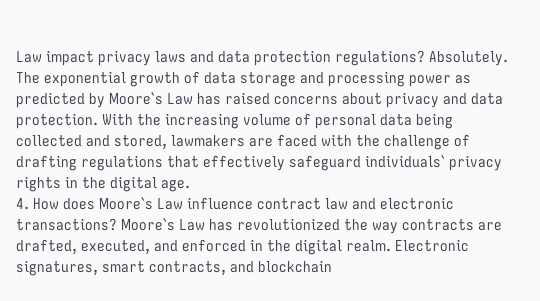Law impact privacy laws and data protection regulations? Absolutely. The exponential growth of data storage and processing power as predicted by Moore`s Law has raised concerns about privacy and data protection. With the increasing volume of personal data being collected and stored, lawmakers are faced with the challenge of drafting regulations that effectively safeguard individuals` privacy rights in the digital age.
4. How does Moore`s Law influence contract law and electronic transactions? Moore`s Law has revolutionized the way contracts are drafted, executed, and enforced in the digital realm. Electronic signatures, smart contracts, and blockchain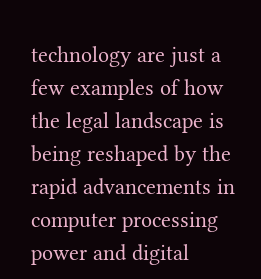technology are just a few examples of how the legal landscape is being reshaped by the rapid advancements in computer processing power and digital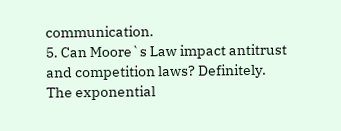communication.
5. Can Moore`s Law impact antitrust and competition laws? Definitely. The exponential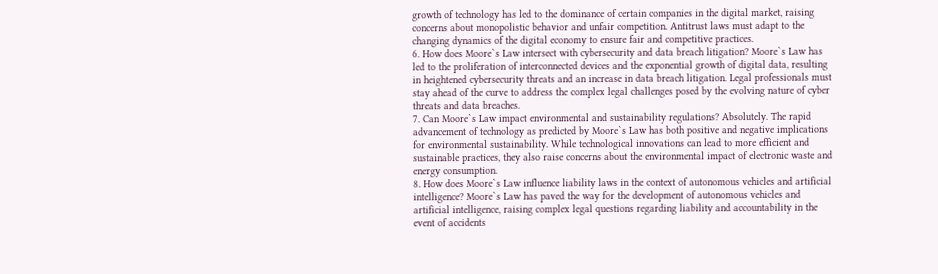growth of technology has led to the dominance of certain companies in the digital market, raising concerns about monopolistic behavior and unfair competition. Antitrust laws must adapt to the changing dynamics of the digital economy to ensure fair and competitive practices.
6. How does Moore`s Law intersect with cybersecurity and data breach litigation? Moore`s Law has led to the proliferation of interconnected devices and the exponential growth of digital data, resulting in heightened cybersecurity threats and an increase in data breach litigation. Legal professionals must stay ahead of the curve to address the complex legal challenges posed by the evolving nature of cyber threats and data breaches.
7. Can Moore`s Law impact environmental and sustainability regulations? Absolutely. The rapid advancement of technology as predicted by Moore`s Law has both positive and negative implications for environmental sustainability. While technological innovations can lead to more efficient and sustainable practices, they also raise concerns about the environmental impact of electronic waste and energy consumption.
8. How does Moore`s Law influence liability laws in the context of autonomous vehicles and artificial intelligence? Moore`s Law has paved the way for the development of autonomous vehicles and artificial intelligence, raising complex legal questions regarding liability and accountability in the event of accidents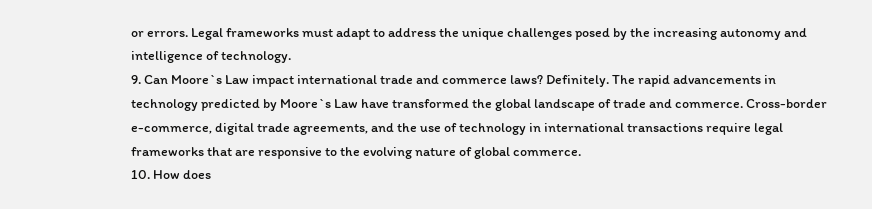or errors. Legal frameworks must adapt to address the unique challenges posed by the increasing autonomy and intelligence of technology.
9. Can Moore`s Law impact international trade and commerce laws? Definitely. The rapid advancements in technology predicted by Moore`s Law have transformed the global landscape of trade and commerce. Cross-border e-commerce, digital trade agreements, and the use of technology in international transactions require legal frameworks that are responsive to the evolving nature of global commerce.
10. How does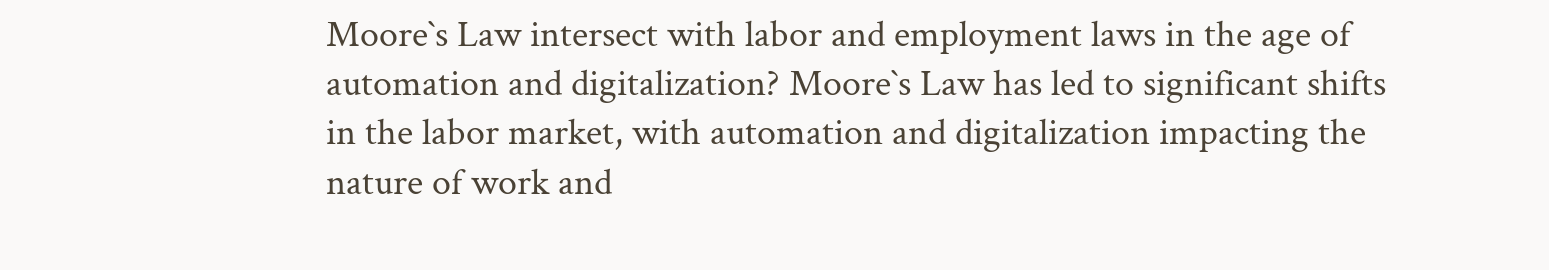Moore`s Law intersect with labor and employment laws in the age of automation and digitalization? Moore`s Law has led to significant shifts in the labor market, with automation and digitalization impacting the nature of work and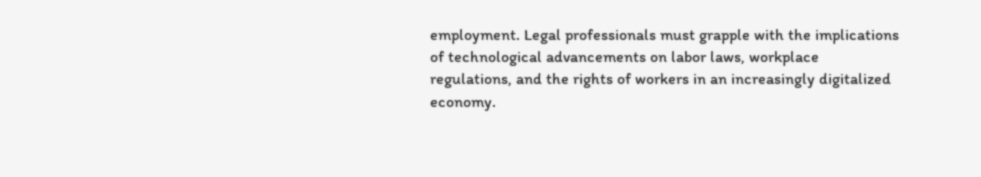employment. Legal professionals must grapple with the implications of technological advancements on labor laws, workplace regulations, and the rights of workers in an increasingly digitalized economy.